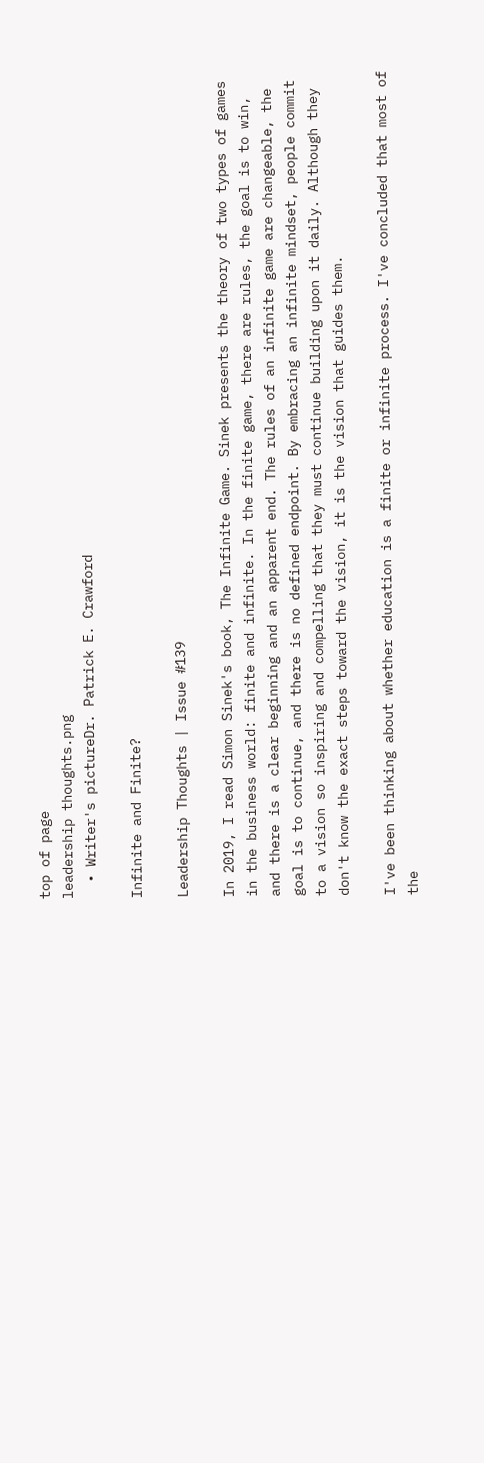top of page
leadership thoughts.png
  • Writer's pictureDr. Patrick E. Crawford

Infinite and Finite?

Leadership Thoughts | Issue #139

In 2019, I read Simon Sinek's book, The Infinite Game. Sinek presents the theory of two types of games in the business world: finite and infinite. In the finite game, there are rules, the goal is to win, and there is a clear beginning and an apparent end. The rules of an infinite game are changeable, the goal is to continue, and there is no defined endpoint. By embracing an infinite mindset, people commit to a vision so inspiring and compelling that they must continue building upon it daily. Although they don't know the exact steps toward the vision, it is the vision that guides them.

I've been thinking about whether education is a finite or infinite process. I've concluded that most of the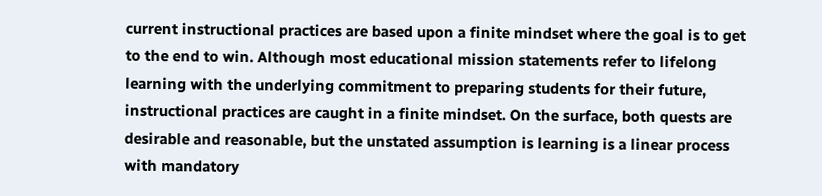current instructional practices are based upon a finite mindset where the goal is to get to the end to win. Although most educational mission statements refer to lifelong learning with the underlying commitment to preparing students for their future, instructional practices are caught in a finite mindset. On the surface, both quests are desirable and reasonable, but the unstated assumption is learning is a linear process with mandatory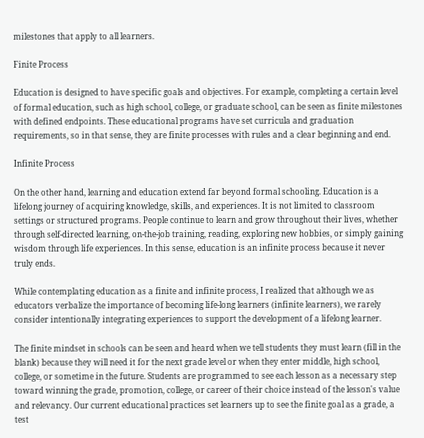milestones that apply to all learners.

Finite Process

Education is designed to have specific goals and objectives. For example, completing a certain level of formal education, such as high school, college, or graduate school, can be seen as finite milestones with defined endpoints. These educational programs have set curricula and graduation requirements, so in that sense, they are finite processes with rules and a clear beginning and end.

Infinite Process

On the other hand, learning and education extend far beyond formal schooling. Education is a lifelong journey of acquiring knowledge, skills, and experiences. It is not limited to classroom settings or structured programs. People continue to learn and grow throughout their lives, whether through self-directed learning, on-the-job training, reading, exploring new hobbies, or simply gaining wisdom through life experiences. In this sense, education is an infinite process because it never truly ends.

While contemplating education as a finite and infinite process, I realized that although we as educators verbalize the importance of becoming life-long learners (infinite learners), we rarely consider intentionally integrating experiences to support the development of a lifelong learner.

The finite mindset in schools can be seen and heard when we tell students they must learn (fill in the blank) because they will need it for the next grade level or when they enter middle, high school, college, or sometime in the future. Students are programmed to see each lesson as a necessary step toward winning the grade, promotion, college, or career of their choice instead of the lesson's value and relevancy. Our current educational practices set learners up to see the finite goal as a grade, a test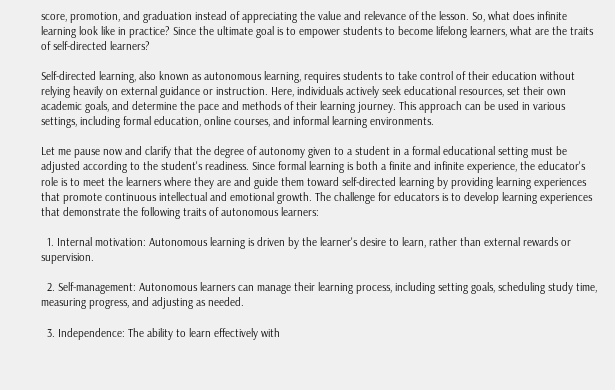score, promotion, and graduation instead of appreciating the value and relevance of the lesson. So, what does infinite learning look like in practice? Since the ultimate goal is to empower students to become lifelong learners, what are the traits of self-directed learners?

Self-directed learning, also known as autonomous learning, requires students to take control of their education without relying heavily on external guidance or instruction. Here, individuals actively seek educational resources, set their own academic goals, and determine the pace and methods of their learning journey. This approach can be used in various settings, including formal education, online courses, and informal learning environments.

Let me pause now and clarify that the degree of autonomy given to a student in a formal educational setting must be adjusted according to the student's readiness. Since formal learning is both a finite and infinite experience, the educator's role is to meet the learners where they are and guide them toward self-directed learning by providing learning experiences that promote continuous intellectual and emotional growth. The challenge for educators is to develop learning experiences that demonstrate the following traits of autonomous learners:

  1. Internal motivation: Autonomous learning is driven by the learner's desire to learn, rather than external rewards or supervision.

  2. Self-management: Autonomous learners can manage their learning process, including setting goals, scheduling study time, measuring progress, and adjusting as needed.

  3. Independence: The ability to learn effectively with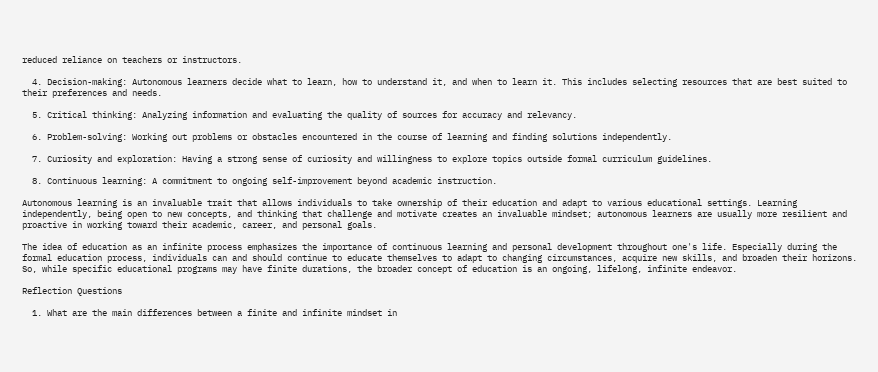reduced reliance on teachers or instructors.

  4. Decision-making: Autonomous learners decide what to learn, how to understand it, and when to learn it. This includes selecting resources that are best suited to their preferences and needs.

  5. Critical thinking: Analyzing information and evaluating the quality of sources for accuracy and relevancy.

  6. Problem-solving: Working out problems or obstacles encountered in the course of learning and finding solutions independently.

  7. Curiosity and exploration: Having a strong sense of curiosity and willingness to explore topics outside formal curriculum guidelines.

  8. Continuous learning: A commitment to ongoing self-improvement beyond academic instruction.

Autonomous learning is an invaluable trait that allows individuals to take ownership of their education and adapt to various educational settings. Learning independently, being open to new concepts, and thinking that challenge and motivate creates an invaluable mindset; autonomous learners are usually more resilient and proactive in working toward their academic, career, and personal goals.

The idea of education as an infinite process emphasizes the importance of continuous learning and personal development throughout one's life. Especially during the formal education process, individuals can and should continue to educate themselves to adapt to changing circumstances, acquire new skills, and broaden their horizons. So, while specific educational programs may have finite durations, the broader concept of education is an ongoing, lifelong, infinite endeavor.

Reflection Questions

  1. What are the main differences between a finite and infinite mindset in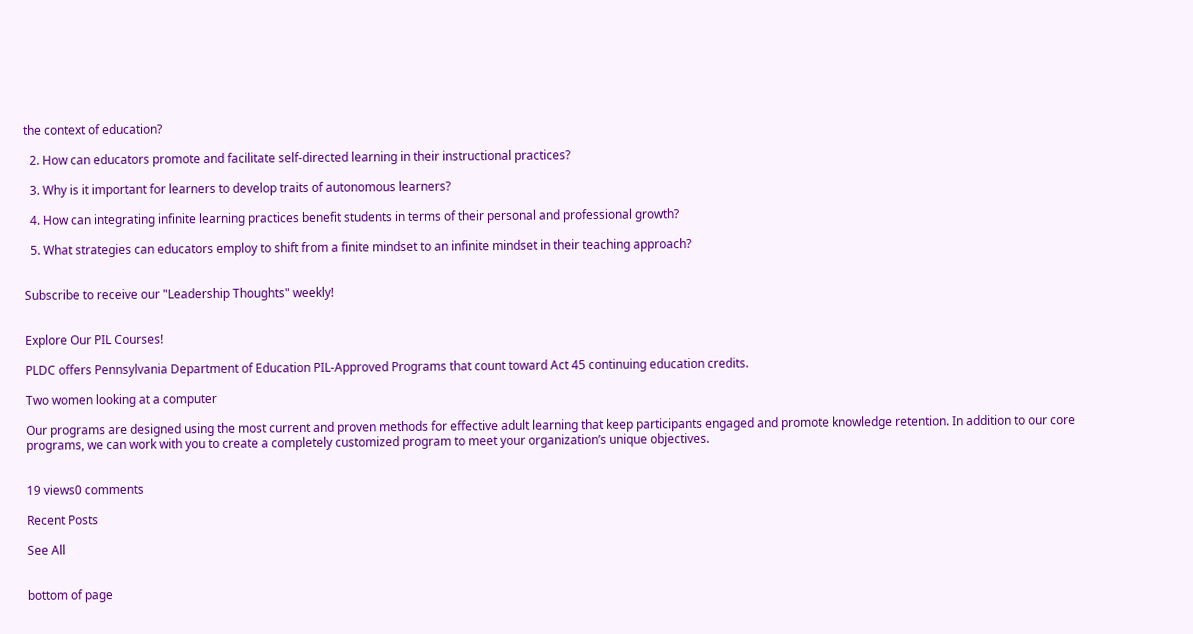the context of education?

  2. How can educators promote and facilitate self-directed learning in their instructional practices?

  3. Why is it important for learners to develop traits of autonomous learners?

  4. How can integrating infinite learning practices benefit students in terms of their personal and professional growth?

  5. What strategies can educators employ to shift from a finite mindset to an infinite mindset in their teaching approach?


Subscribe to receive our "Leadership Thoughts" weekly!


Explore Our PIL Courses!

PLDC offers Pennsylvania Department of Education PIL-Approved Programs that count toward Act 45 continuing education credits.

Two women looking at a computer

Our programs are designed using the most current and proven methods for effective adult learning that keep participants engaged and promote knowledge retention. In addition to our core programs, we can work with you to create a completely customized program to meet your organization’s unique objectives.


19 views0 comments

Recent Posts

See All


bottom of page